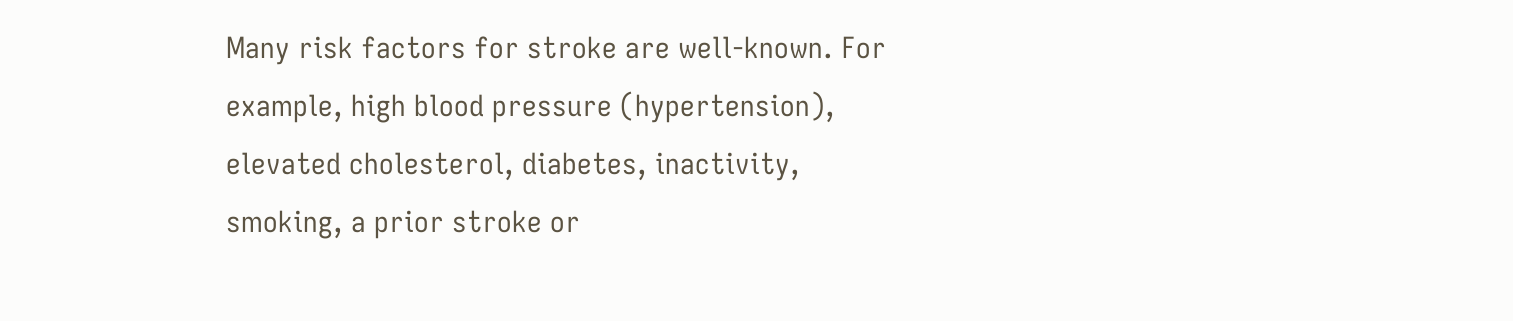Many risk factors for stroke are well-known. For example, high blood pressure (hypertension), elevated cholesterol, diabetes, inactivity, smoking, a prior stroke or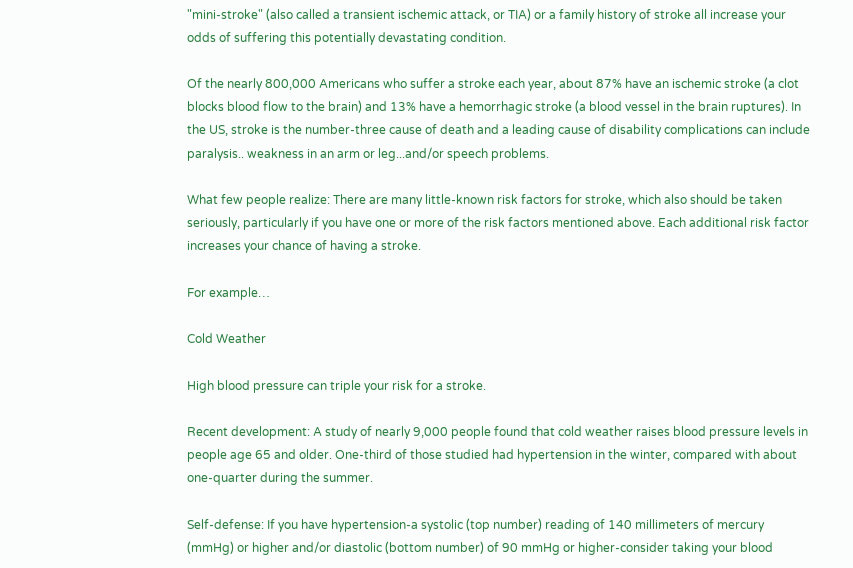"mini-stroke" (also called a transient ischemic attack, or TIA) or a family history of stroke all increase your odds of suffering this potentially devastating condition.

Of the nearly 800,000 Americans who suffer a stroke each year, about 87% have an ischemic stroke (a clot blocks blood flow to the brain) and 13% have a hemorrhagic stroke (a blood vessel in the brain ruptures). In the US, stroke is the number-three cause of death and a leading cause of disability complications can include paralysis.. weakness in an arm or leg...and/or speech problems.

What few people realize: There are many little-known risk factors for stroke, which also should be taken seriously, particularly if you have one or more of the risk factors mentioned above. Each additional risk factor increases your chance of having a stroke.

For example…

Cold Weather

High blood pressure can triple your risk for a stroke.

Recent development: A study of nearly 9,000 people found that cold weather raises blood pressure levels in people age 65 and older. One-third of those studied had hypertension in the winter, compared with about one-quarter during the summer.

Self-defense: If you have hypertension-a systolic (top number) reading of 140 millimeters of mercury (mmHg) or higher and/or diastolic (bottom number) of 90 mmHg or higher-consider taking your blood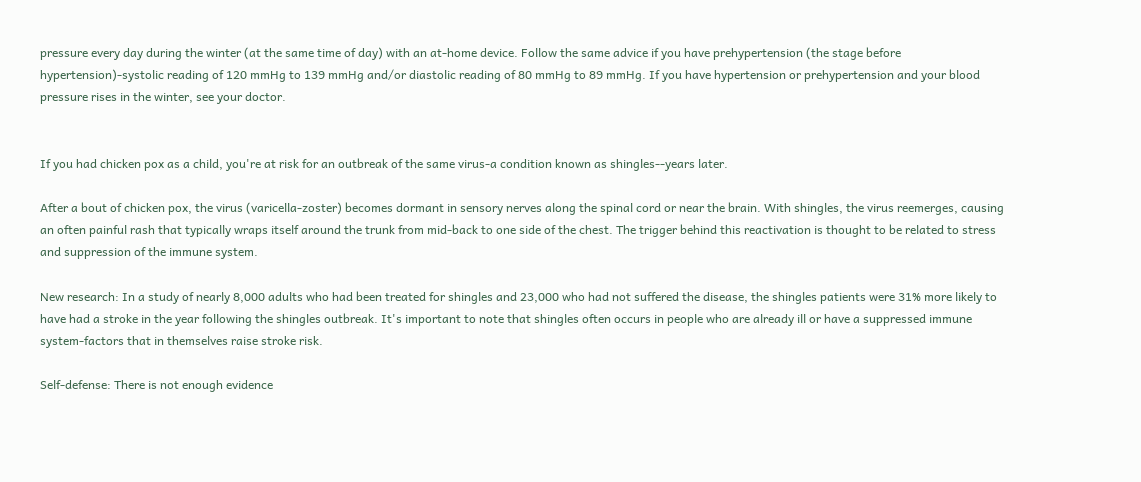pressure every day during the winter (at the same time of day) with an at-home device. Follow the same advice if you have prehypertension (the stage before hypertension)-systolic reading of 120 mmHg to 139 mmHg and/or diastolic reading of 80 mmHg to 89 mmHg. If you have hypertension or prehypertension and your blood pressure rises in the winter, see your doctor.


If you had chicken pox as a child, you're at risk for an outbreak of the same virus-a condition known as shingles--years later.

After a bout of chicken pox, the virus (varicella-zoster) becomes dormant in sensory nerves along the spinal cord or near the brain. With shingles, the virus reemerges, causing an often painful rash that typically wraps itself around the trunk from mid-back to one side of the chest. The trigger behind this reactivation is thought to be related to stress and suppression of the immune system.

New research: In a study of nearly 8,000 adults who had been treated for shingles and 23,000 who had not suffered the disease, the shingles patients were 31% more likely to have had a stroke in the year following the shingles outbreak. It's important to note that shingles often occurs in people who are already ill or have a suppressed immune system-factors that in themselves raise stroke risk.

Self-defense: There is not enough evidence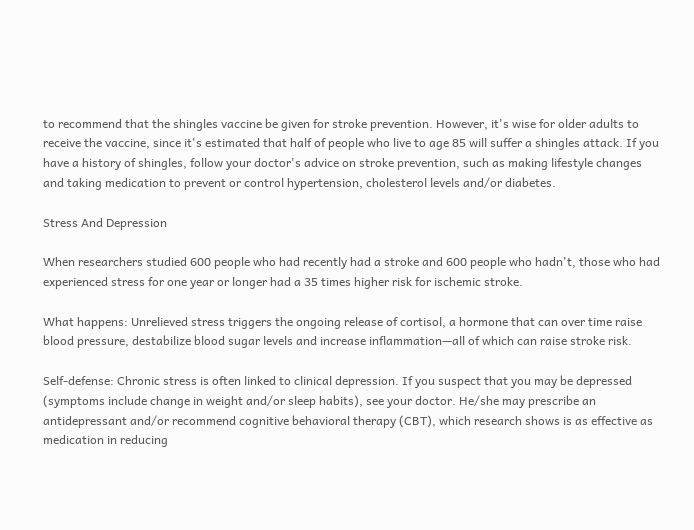to recommend that the shingles vaccine be given for stroke prevention. However, it's wise for older adults to receive the vaccine, since it's estimated that half of people who live to age 85 will suffer a shingles attack. If you have a history of shingles, follow your doctor's advice on stroke prevention, such as making lifestyle changes and taking medication to prevent or control hypertension, cholesterol levels and/or diabetes.

Stress And Depression

When researchers studied 600 people who had recently had a stroke and 600 people who hadn't, those who had experienced stress for one year or longer had a 35 times higher risk for ischemic stroke.

What happens: Unrelieved stress triggers the ongoing release of cortisol, a hormone that can over time raise blood pressure, destabilize blood sugar levels and increase inflammation—all of which can raise stroke risk.

Self-defense: Chronic stress is often linked to clinical depression. If you suspect that you may be depressed (symptoms include change in weight and/or sleep habits), see your doctor. He/she may prescribe an antidepressant and/or recommend cognitive behavioral therapy (CBT), which research shows is as effective as medication in reducing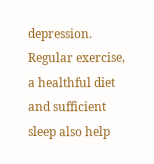depression. Regular exercise, a healthful diet and sufficient sleep also help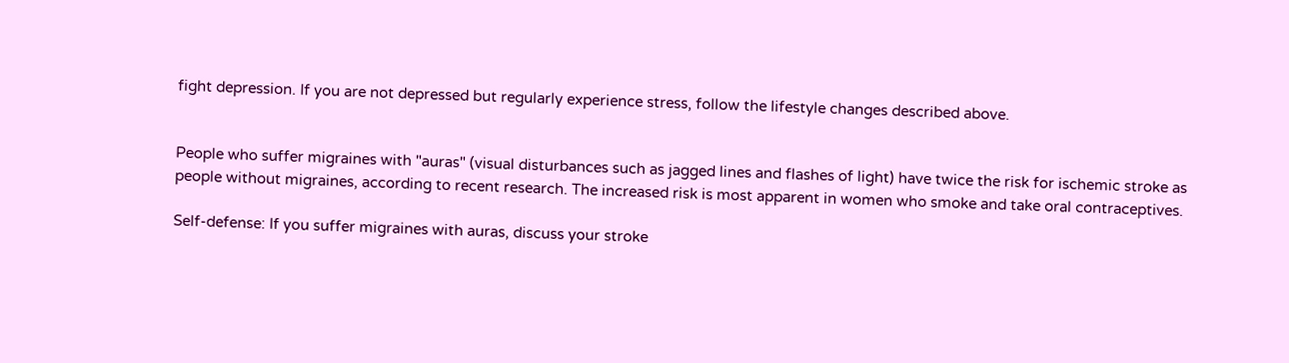fight depression. If you are not depressed but regularly experience stress, follow the lifestyle changes described above.


People who suffer migraines with "auras" (visual disturbances such as jagged lines and flashes of light) have twice the risk for ischemic stroke as people without migraines, according to recent research. The increased risk is most apparent in women who smoke and take oral contraceptives.

Self-defense: If you suffer migraines with auras, discuss your stroke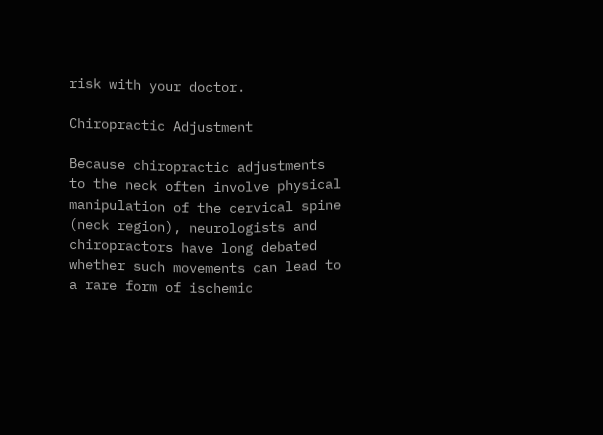risk with your doctor.

Chiropractic Adjustment

Because chiropractic adjustments to the neck often involve physical manipulation of the cervical spine (neck region), neurologists and chiropractors have long debated whether such movements can lead to a rare form of ischemic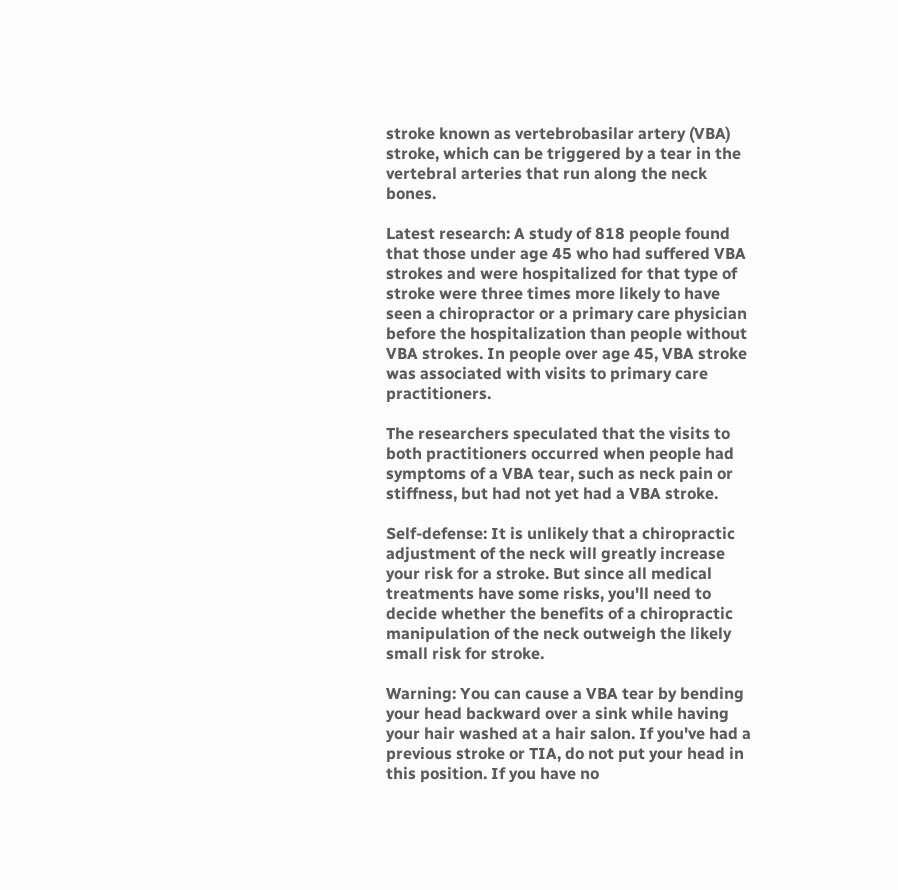stroke known as vertebrobasilar artery (VBA) stroke, which can be triggered by a tear in the vertebral arteries that run along the neck bones.

Latest research: A study of 818 people found that those under age 45 who had suffered VBA strokes and were hospitalized for that type of stroke were three times more likely to have seen a chiropractor or a primary care physician before the hospitalization than people without VBA strokes. In people over age 45, VBA stroke was associated with visits to primary care practitioners.

The researchers speculated that the visits to both practitioners occurred when people had symptoms of a VBA tear, such as neck pain or stiffness, but had not yet had a VBA stroke.

Self-defense: It is unlikely that a chiropractic adjustment of the neck will greatly increase your risk for a stroke. But since all medical treatments have some risks, you'll need to decide whether the benefits of a chiropractic manipulation of the neck outweigh the likely small risk for stroke.

Warning: You can cause a VBA tear by bending your head backward over a sink while having your hair washed at a hair salon. If you've had a previous stroke or TIA, do not put your head in this position. If you have no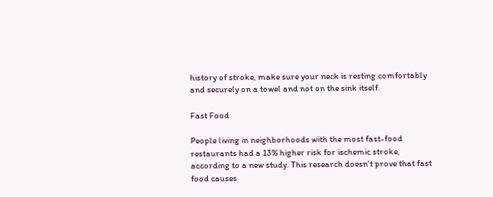history of stroke, make sure your neck is resting comfortably and securely on a towel and not on the sink itself.

Fast Food

People living in neighborhoods with the most fast-food restaurants had a 13% higher risk for ischemic stroke, according to a new study. This research doesn't prove that fast food causes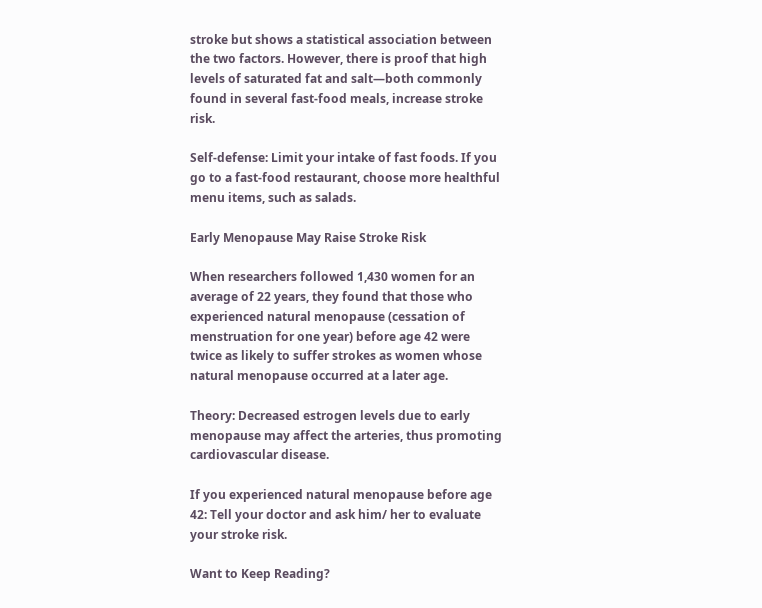stroke but shows a statistical association between the two factors. However, there is proof that high levels of saturated fat and salt—both commonly found in several fast-food meals, increase stroke risk.

Self-defense: Limit your intake of fast foods. If you go to a fast-food restaurant, choose more healthful menu items, such as salads.

Early Menopause May Raise Stroke Risk

When researchers followed 1,430 women for an average of 22 years, they found that those who experienced natural menopause (cessation of menstruation for one year) before age 42 were twice as likely to suffer strokes as women whose natural menopause occurred at a later age.

Theory: Decreased estrogen levels due to early menopause may affect the arteries, thus promoting cardiovascular disease.

If you experienced natural menopause before age 42: Tell your doctor and ask him/ her to evaluate your stroke risk.

Want to Keep Reading?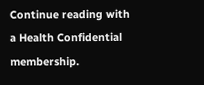Continue reading with a Health Confidential membership.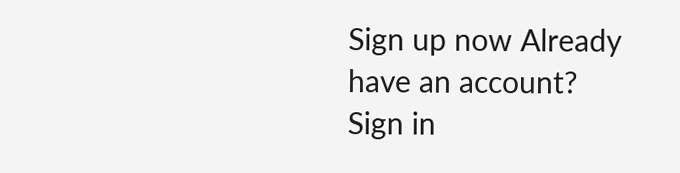Sign up now Already have an account? Sign in